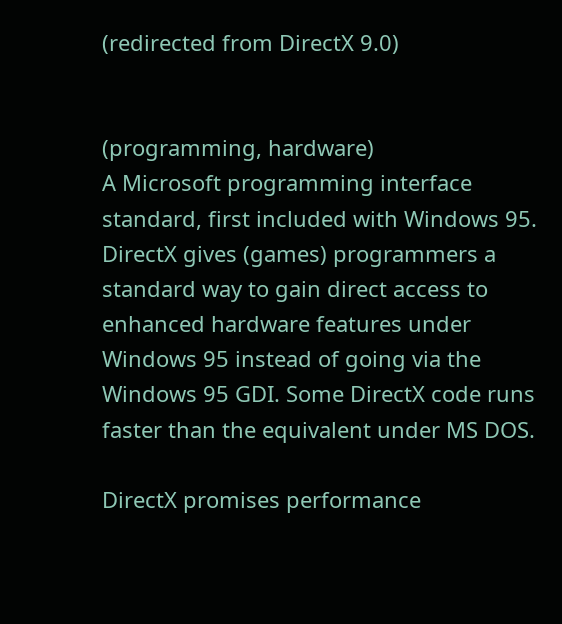(redirected from DirectX 9.0)


(programming, hardware)
A Microsoft programming interface standard, first included with Windows 95. DirectX gives (games) programmers a standard way to gain direct access to enhanced hardware features under Windows 95 instead of going via the Windows 95 GDI. Some DirectX code runs faster than the equivalent under MS DOS.

DirectX promises performance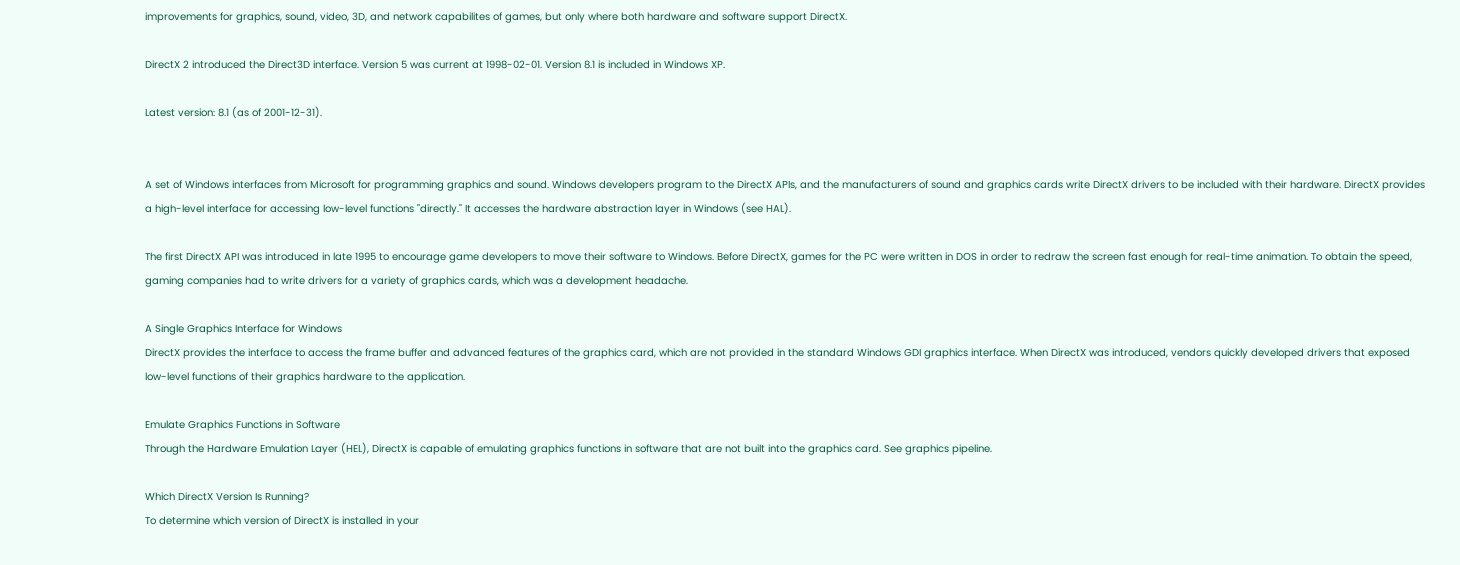improvements for graphics, sound, video, 3D, and network capabilites of games, but only where both hardware and software support DirectX.

DirectX 2 introduced the Direct3D interface. Version 5 was current at 1998-02-01. Version 8.1 is included in Windows XP.

Latest version: 8.1 (as of 2001-12-31).


A set of Windows interfaces from Microsoft for programming graphics and sound. Windows developers program to the DirectX APIs, and the manufacturers of sound and graphics cards write DirectX drivers to be included with their hardware. DirectX provides a high-level interface for accessing low-level functions "directly." It accesses the hardware abstraction layer in Windows (see HAL).

The first DirectX API was introduced in late 1995 to encourage game developers to move their software to Windows. Before DirectX, games for the PC were written in DOS in order to redraw the screen fast enough for real-time animation. To obtain the speed, gaming companies had to write drivers for a variety of graphics cards, which was a development headache.

A Single Graphics Interface for Windows
DirectX provides the interface to access the frame buffer and advanced features of the graphics card, which are not provided in the standard Windows GDI graphics interface. When DirectX was introduced, vendors quickly developed drivers that exposed low-level functions of their graphics hardware to the application.

Emulate Graphics Functions in Software
Through the Hardware Emulation Layer (HEL), DirectX is capable of emulating graphics functions in software that are not built into the graphics card. See graphics pipeline.

Which DirectX Version Is Running?
To determine which version of DirectX is installed in your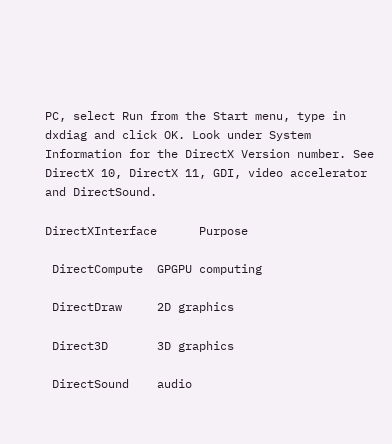PC, select Run from the Start menu, type in dxdiag and click OK. Look under System Information for the DirectX Version number. See DirectX 10, DirectX 11, GDI, video accelerator and DirectSound.

DirectXInterface      Purpose

 DirectCompute  GPGPU computing

 DirectDraw     2D graphics

 Direct3D       3D graphics

 DirectSound    audio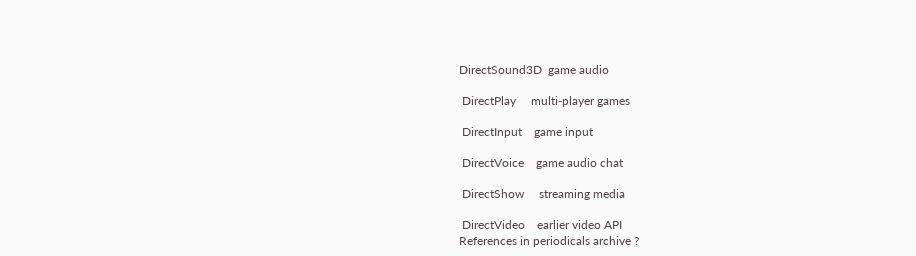DirectSound3D  game audio

 DirectPlay     multi-player games

 DirectInput    game input

 DirectVoice    game audio chat

 DirectShow     streaming media

 DirectVideo    earlier video API
References in periodicals archive ?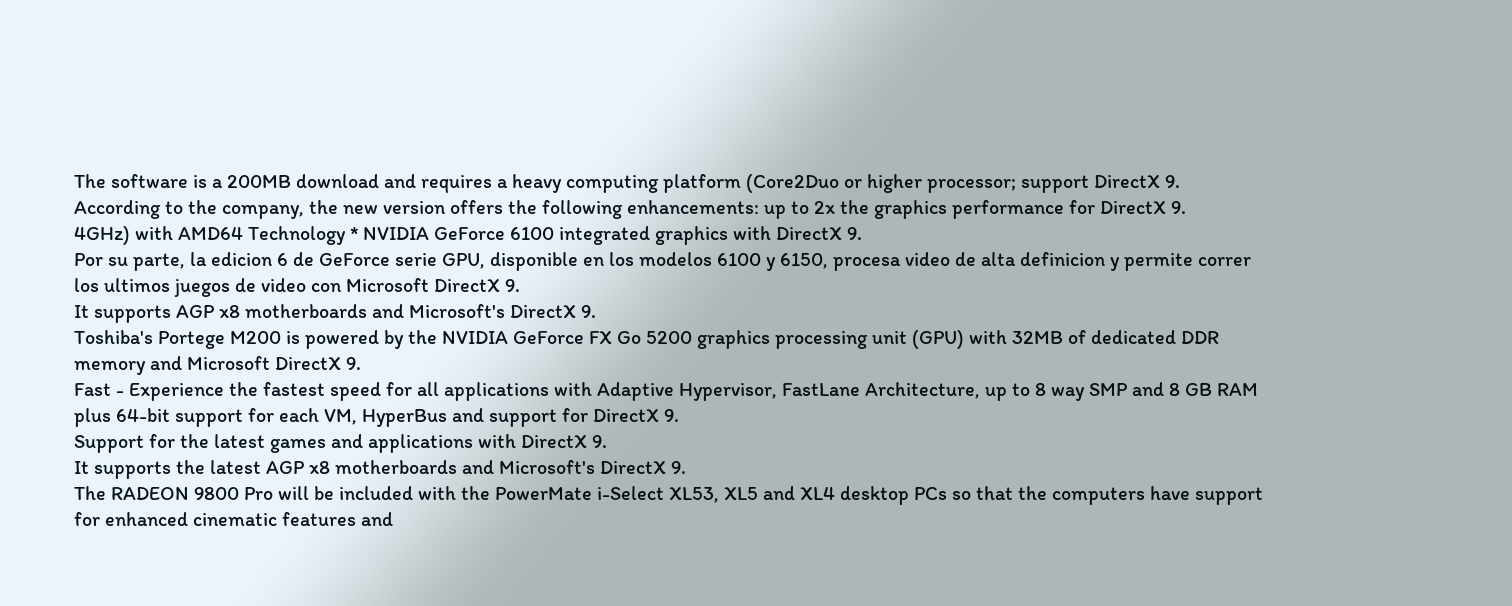The software is a 200MB download and requires a heavy computing platform (Core2Duo or higher processor; support DirectX 9.
According to the company, the new version offers the following enhancements: up to 2x the graphics performance for DirectX 9.
4GHz) with AMD64 Technology * NVIDIA GeForce 6100 integrated graphics with DirectX 9.
Por su parte, la edicion 6 de GeForce serie GPU, disponible en los modelos 6100 y 6150, procesa video de alta definicion y permite correr los ultimos juegos de video con Microsoft DirectX 9.
It supports AGP x8 motherboards and Microsoft's DirectX 9.
Toshiba's Portege M200 is powered by the NVIDIA GeForce FX Go 5200 graphics processing unit (GPU) with 32MB of dedicated DDR memory and Microsoft DirectX 9.
Fast - Experience the fastest speed for all applications with Adaptive Hypervisor, FastLane Architecture, up to 8 way SMP and 8 GB RAM plus 64-bit support for each VM, HyperBus and support for DirectX 9.
Support for the latest games and applications with DirectX 9.
It supports the latest AGP x8 motherboards and Microsoft's DirectX 9.
The RADEON 9800 Pro will be included with the PowerMate i-Select XL53, XL5 and XL4 desktop PCs so that the computers have support for enhanced cinematic features and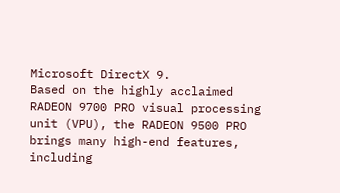Microsoft DirectX 9.
Based on the highly acclaimed RADEON 9700 PRO visual processing unit (VPU), the RADEON 9500 PRO brings many high-end features, including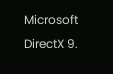Microsoft DirectX 9.